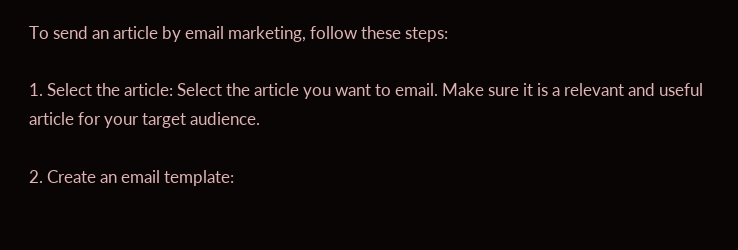To send an article by email marketing, follow these steps:

1. Select the article: Select the article you want to email. Make sure it is a relevant and useful article for your target audience.

2. Create an email template: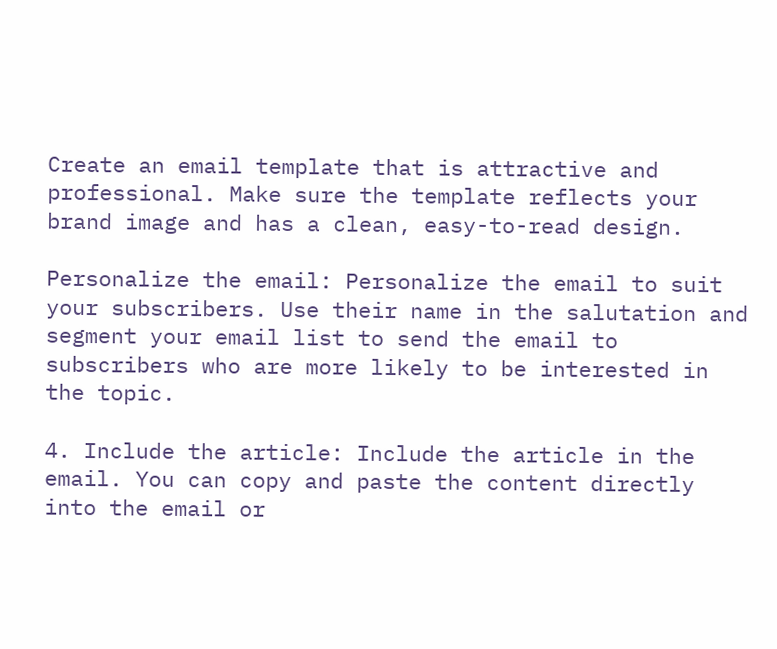Create an email template that is attractive and professional. Make sure the template reflects your brand image and has a clean, easy-to-read design.

Personalize the email: Personalize the email to suit your subscribers. Use their name in the salutation and segment your email list to send the email to subscribers who are more likely to be interested in the topic.

4. Include the article: Include the article in the email. You can copy and paste the content directly into the email or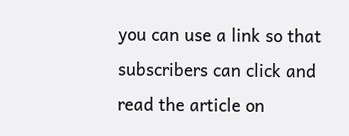you can use a link so that subscribers can click and read the article on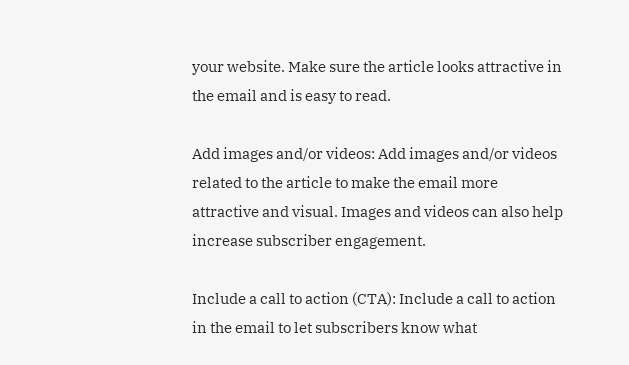your website. Make sure the article looks attractive in the email and is easy to read.

Add images and/or videos: Add images and/or videos related to the article to make the email more attractive and visual. Images and videos can also help increase subscriber engagement.

Include a call to action (CTA): Include a call to action in the email to let subscribers know what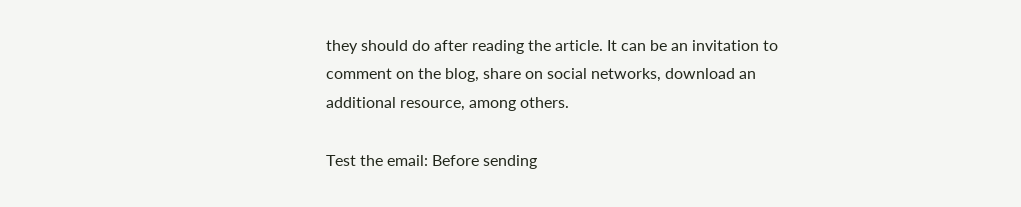they should do after reading the article. It can be an invitation to comment on the blog, share on social networks, download an additional resource, among others.

Test the email: Before sending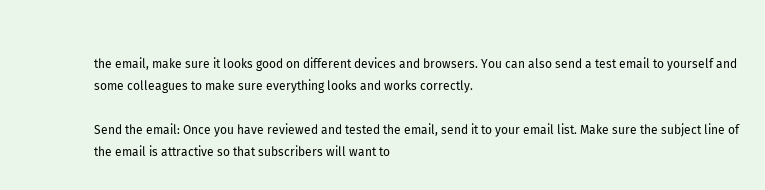the email, make sure it looks good on different devices and browsers. You can also send a test email to yourself and some colleagues to make sure everything looks and works correctly.

Send the email: Once you have reviewed and tested the email, send it to your email list. Make sure the subject line of the email is attractive so that subscribers will want to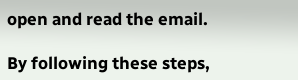open and read the email.

By following these steps,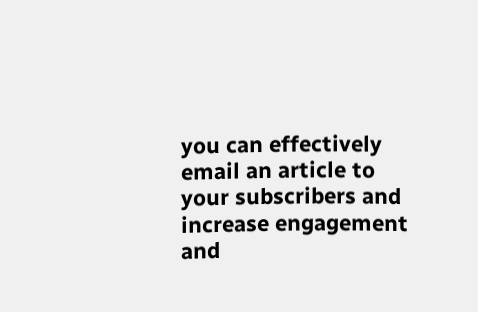you can effectively email an article to your subscribers and increase engagement and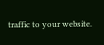traffic to your website.